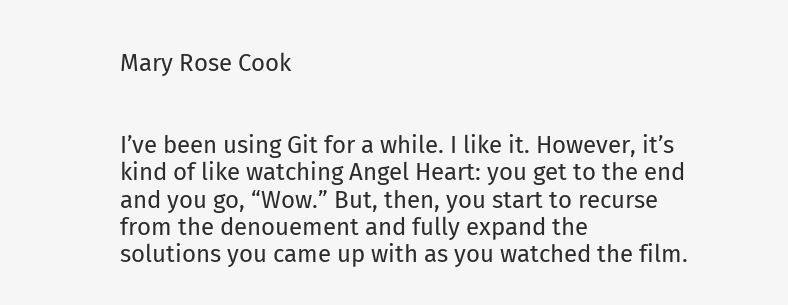Mary Rose Cook


I’ve been using Git for a while. I like it. However, it’s kind of like watching Angel Heart: you get to the end and you go, “Wow.” But, then, you start to recurse from the denouement and fully expand the solutions you came up with as you watched the film.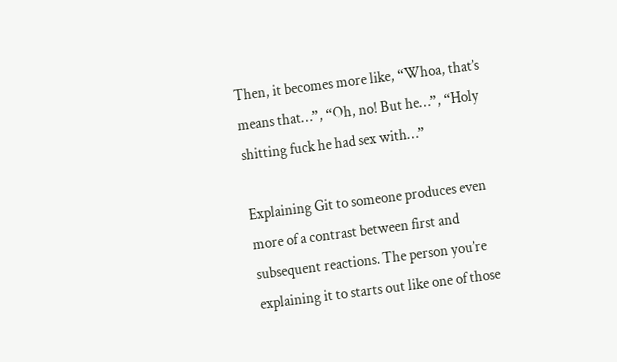Then, it becomes more like, “Whoa, that’s means that…”, “Oh, no! But he…”, “Holy shitting fuck he had sex with…”

Explaining Git to someone produces even more of a contrast between first and subsequent reactions. The person you’re explaining it to starts out like one of those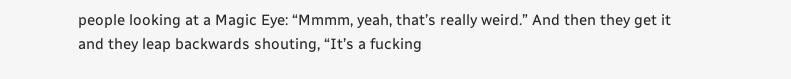people looking at a Magic Eye: “Mmmm, yeah, that’s really weird.” And then they get it and they leap backwards shouting, “It’s a fucking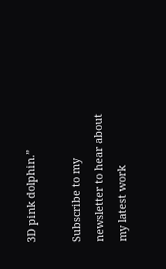3D pink dolphin.”

Subscribe to my newsletter to hear about my latest work